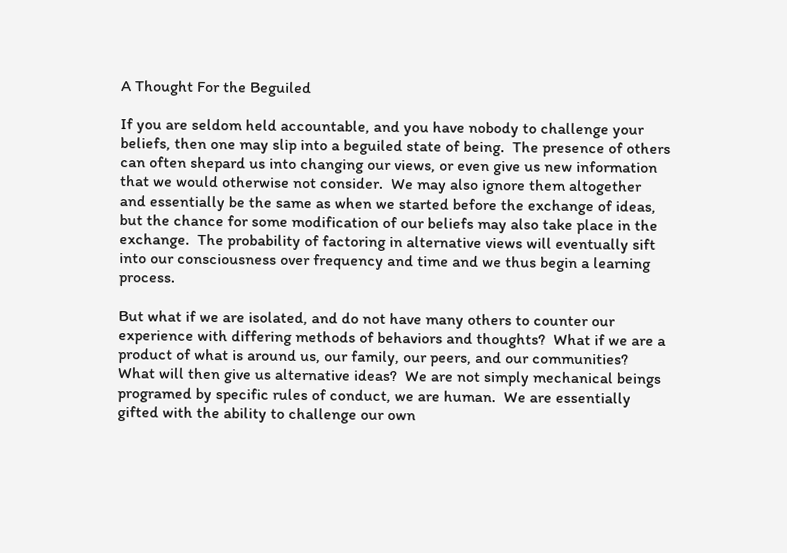A Thought For the Beguiled

If you are seldom held accountable, and you have nobody to challenge your beliefs, then one may slip into a beguiled state of being.  The presence of others can often shepard us into changing our views, or even give us new information that we would otherwise not consider.  We may also ignore them altogether and essentially be the same as when we started before the exchange of ideas, but the chance for some modification of our beliefs may also take place in the exchange.  The probability of factoring in alternative views will eventually sift into our consciousness over frequency and time and we thus begin a learning process.

But what if we are isolated, and do not have many others to counter our experience with differing methods of behaviors and thoughts?  What if we are a product of what is around us, our family, our peers, and our communities?  What will then give us alternative ideas?  We are not simply mechanical beings programed by specific rules of conduct, we are human.  We are essentially gifted with the ability to challenge our own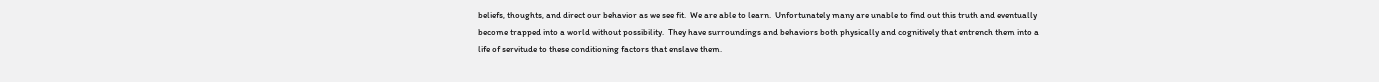beliefs, thoughts, and direct our behavior as we see fit.  We are able to learn.  Unfortunately many are unable to find out this truth and eventually become trapped into a world without possibility.  They have surroundings and behaviors both physically and cognitively that entrench them into a life of servitude to these conditioning factors that enslave them.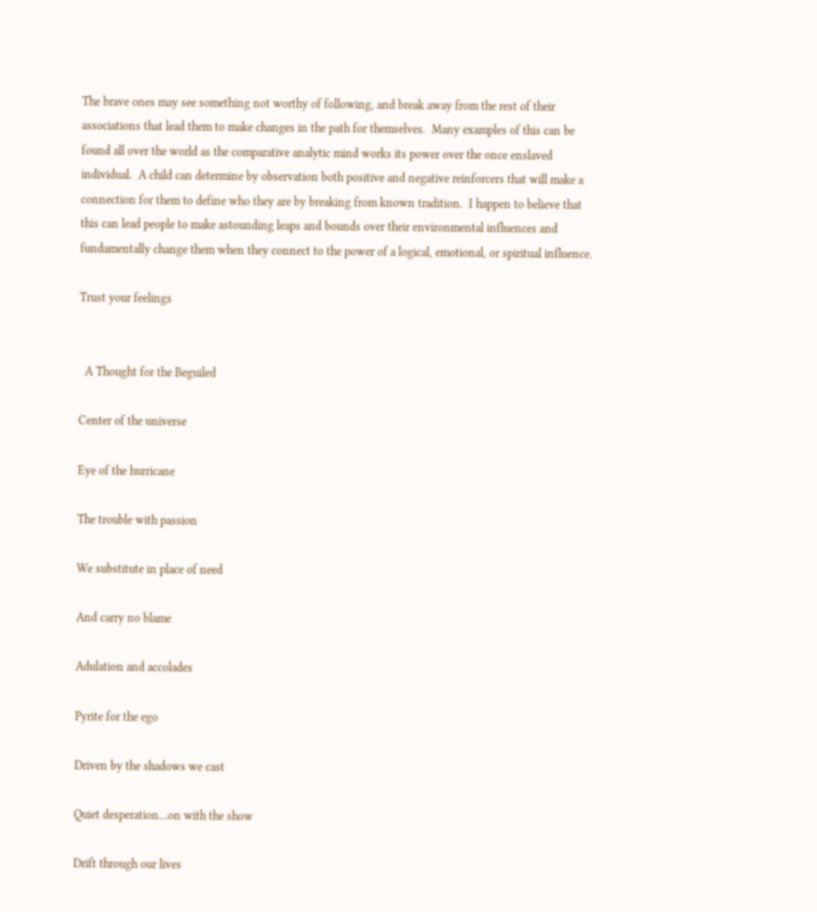The brave ones may see something not worthy of following, and break away from the rest of their associations that lead them to make changes in the path for themselves.  Many examples of this can be found all over the world as the comparative analytic mind works its power over the once enslaved individual.  A child can determine by observation both positive and negative reinforcers that will make a connection for them to define who they are by breaking from known tradition.  I happen to believe that this can lead people to make astounding leaps and bounds over their environmental influences and fundamentally change them when they connect to the power of a logical, emotional, or spiritual influence.

Trust your feelings


  A Thought for the Beguiled

Center of the universe

Eye of the hurricane

The trouble with passion

We substitute in place of need

And carry no blame

Adulation and accolades

Pyrite for the ego

Driven by the shadows we cast

Quiet desperation…on with the show

Drift through our lives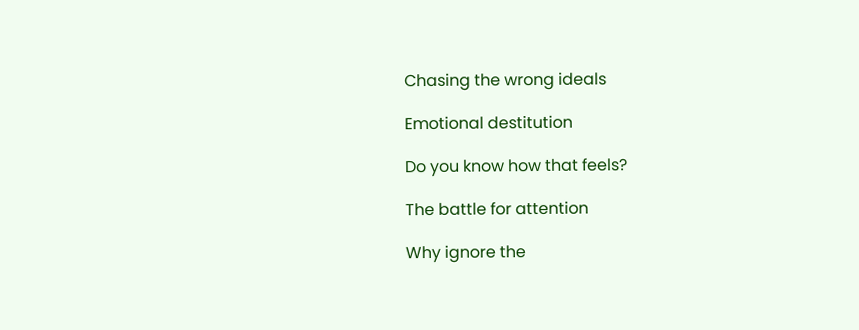Chasing the wrong ideals

Emotional destitution

Do you know how that feels?

The battle for attention

Why ignore the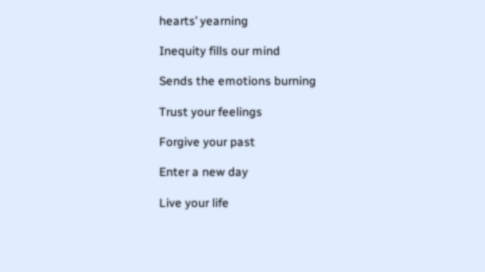hearts’ yearning

Inequity fills our mind

Sends the emotions burning

Trust your feelings

Forgive your past

Enter a new day

Live your life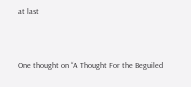at last


One thought on “A Thought For the Beguiled